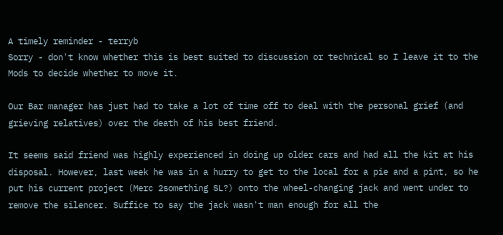A timely reminder - terryb
Sorry - don't know whether this is best suited to discussion or technical so I leave it to the Mods to decide whether to move it.

Our Bar manager has just had to take a lot of time off to deal with the personal grief (and grieving relatives) over the death of his best friend.

It seems said friend was highly experienced in doing up older cars and had all the kit at his disposal. However, last week he was in a hurry to get to the local for a pie and a pint, so he put his current project (Merc 2something SL?) onto the wheel-changing jack and went under to remove the silencer. Suffice to say the jack wasn't man enough for all the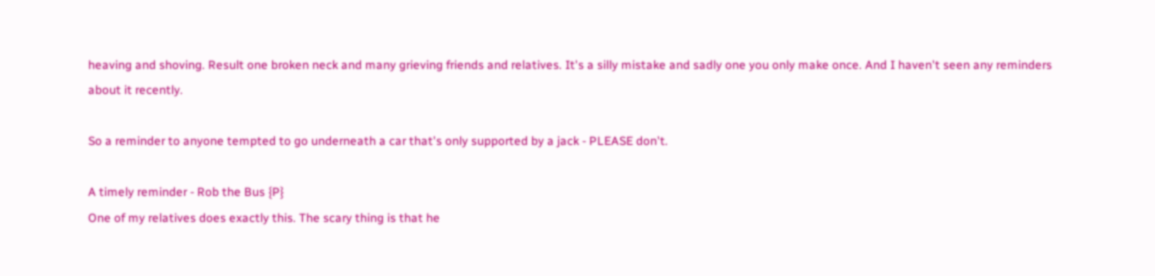heaving and shoving. Result one broken neck and many grieving friends and relatives. It's a silly mistake and sadly one you only make once. And I haven't seen any reminders about it recently.

So a reminder to anyone tempted to go underneath a car that's only supported by a jack - PLEASE don't.

A timely reminder - Rob the Bus {P}
One of my relatives does exactly this. The scary thing is that he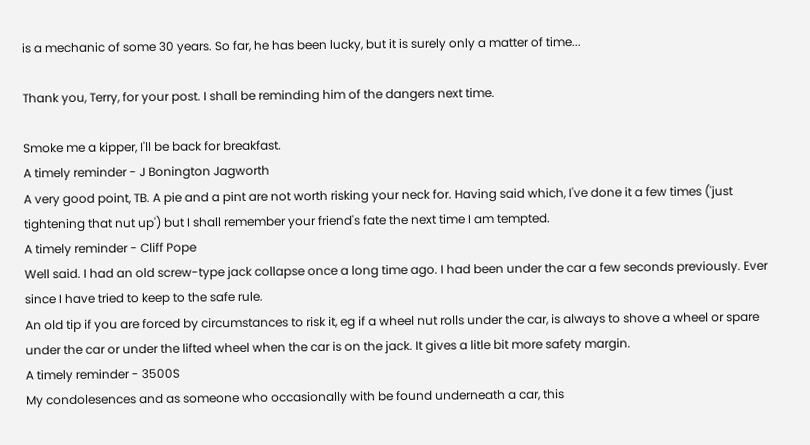is a mechanic of some 30 years. So far, he has been lucky, but it is surely only a matter of time...

Thank you, Terry, for your post. I shall be reminding him of the dangers next time.

Smoke me a kipper, I'll be back for breakfast.
A timely reminder - J Bonington Jagworth
A very good point, TB. A pie and a pint are not worth risking your neck for. Having said which, I've done it a few times ('just tightening that nut up') but I shall remember your friend's fate the next time I am tempted.
A timely reminder - Cliff Pope
Well said. I had an old screw-type jack collapse once a long time ago. I had been under the car a few seconds previously. Ever since I have tried to keep to the safe rule.
An old tip if you are forced by circumstances to risk it, eg if a wheel nut rolls under the car, is always to shove a wheel or spare under the car or under the lifted wheel when the car is on the jack. It gives a litle bit more safety margin.
A timely reminder - 3500S
My condolesences and as someone who occasionally with be found underneath a car, this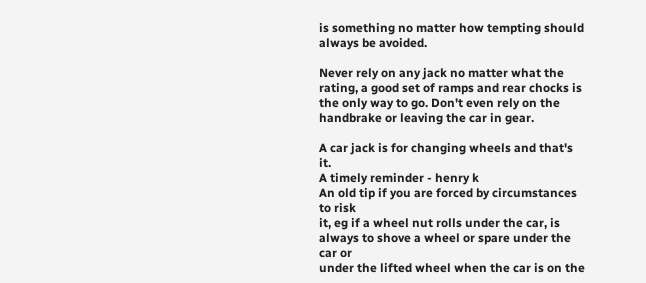is something no matter how tempting should always be avoided.

Never rely on any jack no matter what the rating, a good set of ramps and rear chocks is the only way to go. Don't even rely on the handbrake or leaving the car in gear.

A car jack is for changing wheels and that's it.
A timely reminder - henry k
An old tip if you are forced by circumstances to risk
it, eg if a wheel nut rolls under the car, is
always to shove a wheel or spare under the car or
under the lifted wheel when the car is on the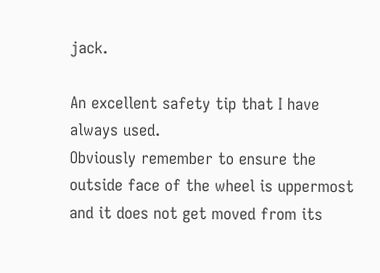jack.

An excellent safety tip that I have always used.
Obviously remember to ensure the outside face of the wheel is uppermost and it does not get moved from its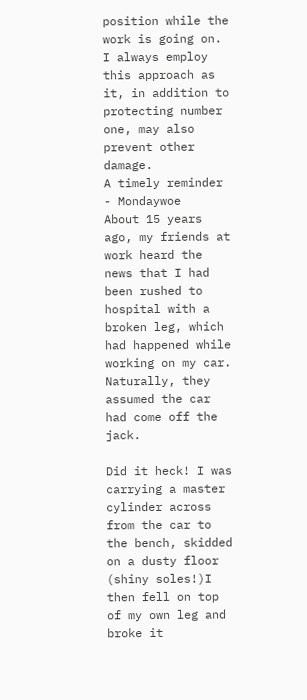position while the work is going on. I always employ this approach as it, in addition to protecting number one, may also prevent other damage.
A timely reminder - Mondaywoe
About 15 years ago, my friends at work heard the news that I had been rushed to hospital with a broken leg, which had happened while working on my car. Naturally, they assumed the car had come off the jack.

Did it heck! I was carrying a master cylinder across from the car to the bench, skidded on a dusty floor (shiny soles!)I then fell on top of my own leg and broke it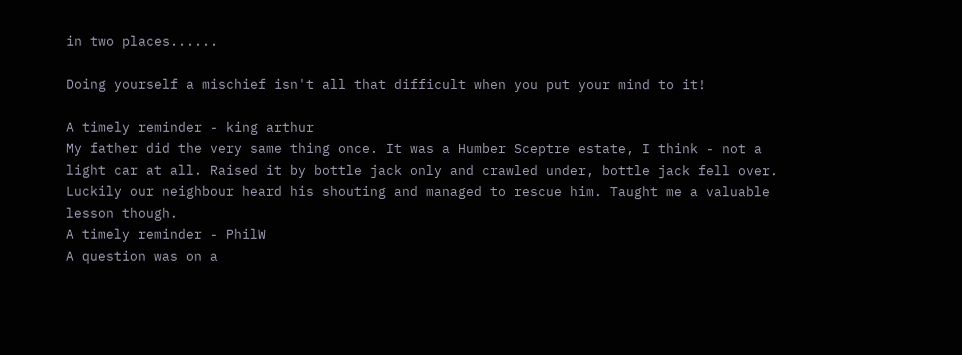in two places......

Doing yourself a mischief isn't all that difficult when you put your mind to it!

A timely reminder - king arthur
My father did the very same thing once. It was a Humber Sceptre estate, I think - not a light car at all. Raised it by bottle jack only and crawled under, bottle jack fell over. Luckily our neighbour heard his shouting and managed to rescue him. Taught me a valuable lesson though.
A timely reminder - PhilW
A question was on a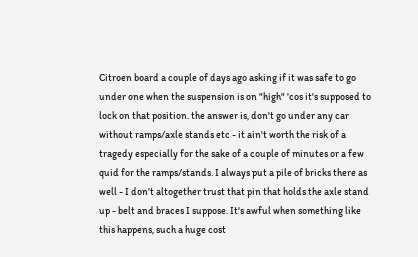Citroen board a couple of days ago asking if it was safe to go under one when the suspension is on "high" 'cos it's supposed to lock on that position. the answer is, don't go under any car without ramps/axle stands etc - it ain't worth the risk of a tragedy especially for the sake of a couple of minutes or a few quid for the ramps/stands. I always put a pile of bricks there as well - I don't altogether trust that pin that holds the axle stand up - belt and braces I suppose. It's awful when something like this happens, such a huge cost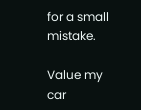for a small mistake.

Value my car